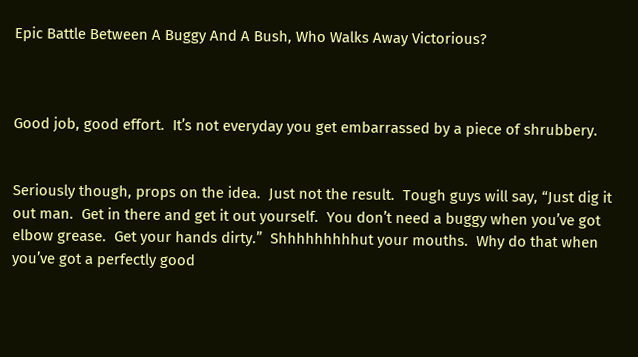Epic Battle Between A Buggy And A Bush, Who Walks Away Victorious?



Good job, good effort.  It’s not everyday you get embarrassed by a piece of shrubbery.


Seriously though, props on the idea.  Just not the result.  Tough guys will say, “Just dig it out man.  Get in there and get it out yourself.  You don’t need a buggy when you’ve got elbow grease.  Get your hands dirty.”  Shhhhhhhhhut your mouths.  Why do that when you’ve got a perfectly good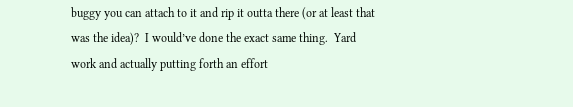buggy you can attach to it and rip it outta there (or at least that was the idea)?  I would’ve done the exact same thing.  Yard work and actually putting forth an effort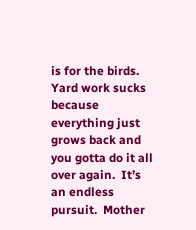is for the birds.  Yard work sucks because everything just grows back and you gotta do it all over again.  It’s an endless pursuit.  Mother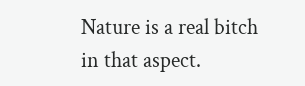Nature is a real bitch in that aspect.